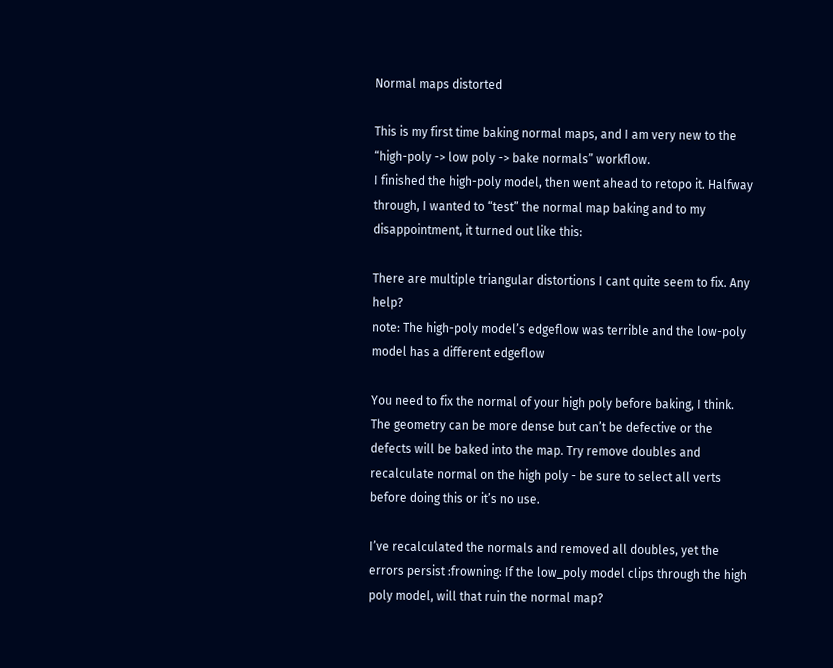Normal maps distorted

This is my first time baking normal maps, and I am very new to the “high-poly -> low poly -> bake normals” workflow.
I finished the high-poly model, then went ahead to retopo it. Halfway through, I wanted to “test” the normal map baking and to my disappointment, it turned out like this:

There are multiple triangular distortions I cant quite seem to fix. Any help?
note: The high-poly model’s edgeflow was terrible and the low-poly model has a different edgeflow

You need to fix the normal of your high poly before baking, I think. The geometry can be more dense but can’t be defective or the defects will be baked into the map. Try remove doubles and recalculate normal on the high poly - be sure to select all verts before doing this or it’s no use.

I’ve recalculated the normals and removed all doubles, yet the errors persist :frowning: If the low_poly model clips through the high poly model, will that ruin the normal map?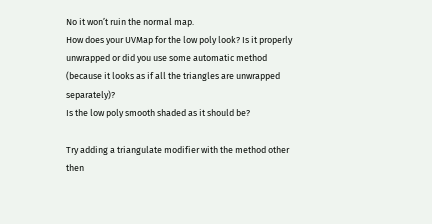No it won’t ruin the normal map.
How does your UVMap for the low poly look? Is it properly unwrapped or did you use some automatic method (because it looks as if all the triangles are unwrapped separately)?
Is the low poly smooth shaded as it should be?

Try adding a triangulate modifier with the method other then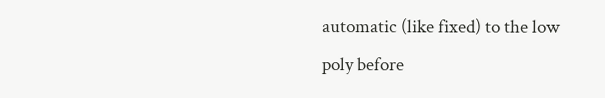automatic (like fixed) to the low poly before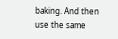baking. And then use the same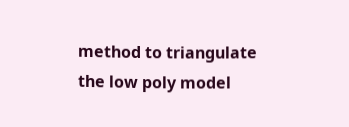method to triangulate the low poly model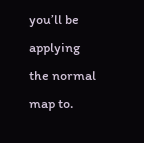you’ll be applying the normal map to.